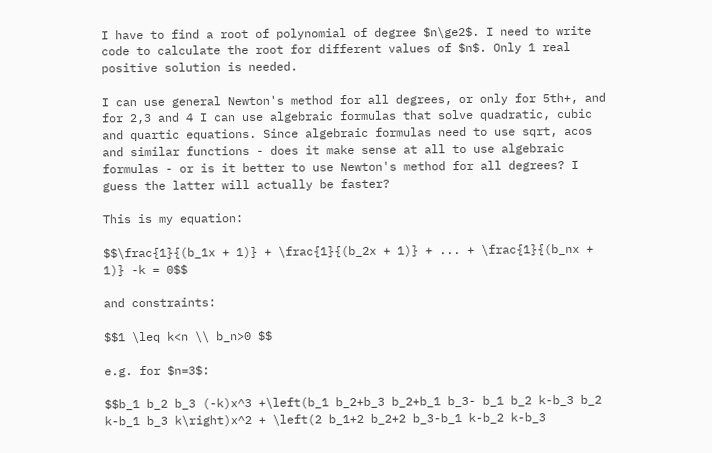I have to find a root of polynomial of degree $n\ge2$. I need to write code to calculate the root for different values of $n$. Only 1 real positive solution is needed.

I can use general Newton's method for all degrees, or only for 5th+, and for 2,3 and 4 I can use algebraic formulas that solve quadratic, cubic and quartic equations. Since algebraic formulas need to use sqrt, acos and similar functions - does it make sense at all to use algebraic formulas - or is it better to use Newton's method for all degrees? I guess the latter will actually be faster?

This is my equation:

$$\frac{1}{(b_1x + 1)} + \frac{1}{(b_2x + 1)} + ... + \frac{1}{(b_nx + 1)} -k = 0$$

and constraints:

$$1 \leq k<n \\ b_n>0 $$

e.g. for $n=3$:

$$b_1 b_2 b_3 (-k)x^3 +\left(b_1 b_2+b_3 b_2+b_1 b_3- b_1 b_2 k-b_3 b_2 k-b_1 b_3 k\right)x^2 + \left(2 b_1+2 b_2+2 b_3-b_1 k-b_2 k-b_3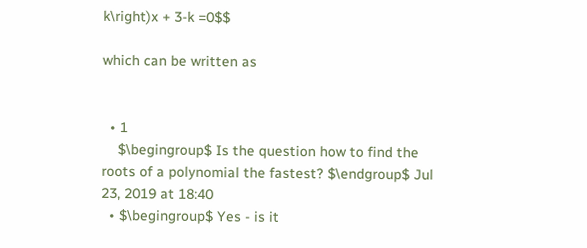k\right)x + 3-k =0$$

which can be written as


  • 1
    $\begingroup$ Is the question how to find the roots of a polynomial the fastest? $\endgroup$ Jul 23, 2019 at 18:40
  • $\begingroup$ Yes - is it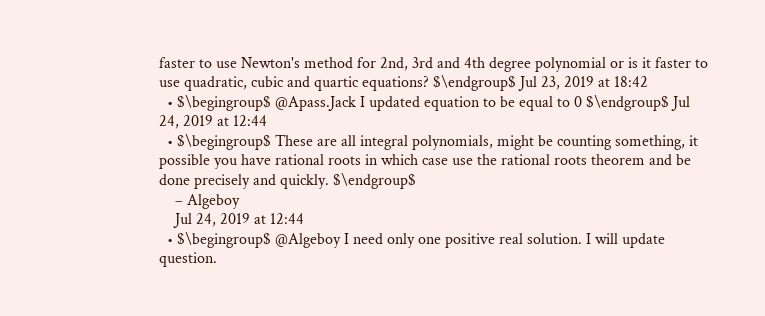faster to use Newton's method for 2nd, 3rd and 4th degree polynomial or is it faster to use quadratic, cubic and quartic equations? $\endgroup$ Jul 23, 2019 at 18:42
  • $\begingroup$ @Apass.Jack I updated equation to be equal to 0 $\endgroup$ Jul 24, 2019 at 12:44
  • $\begingroup$ These are all integral polynomials, might be counting something, it possible you have rational roots in which case use the rational roots theorem and be done precisely and quickly. $\endgroup$
    – Algeboy
    Jul 24, 2019 at 12:44
  • $\begingroup$ @Algeboy I need only one positive real solution. I will update question.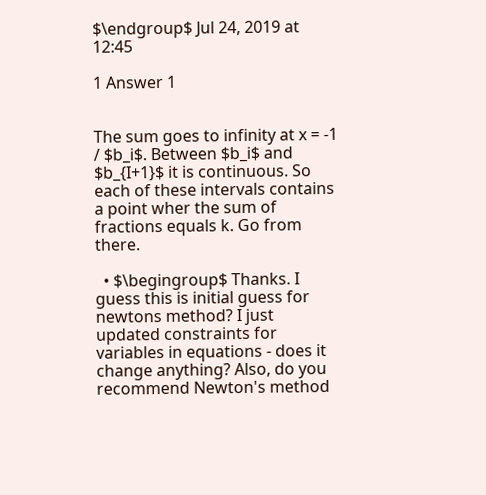$\endgroup$ Jul 24, 2019 at 12:45

1 Answer 1


The sum goes to infinity at x = -1 / $b_i$. Between $b_i$ and $b_{I+1}$ it is continuous. So each of these intervals contains a point wher the sum of fractions equals k. Go from there.

  • $\begingroup$ Thanks. I guess this is initial guess for newtons method? I just updated constraints for variables in equations - does it change anything? Also, do you recommend Newton's method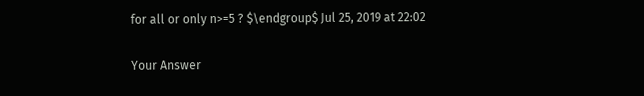for all or only n>=5 ? $\endgroup$ Jul 25, 2019 at 22:02

Your Answer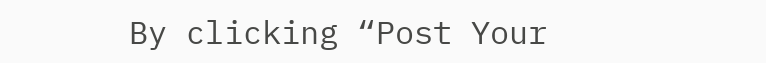By clicking “Post Your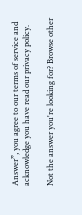Answer”, you agree to our terms of service and acknowledge you have read our privacy policy.

Not the answer you're looking for? Browse other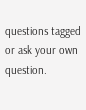questions tagged or ask your own question.